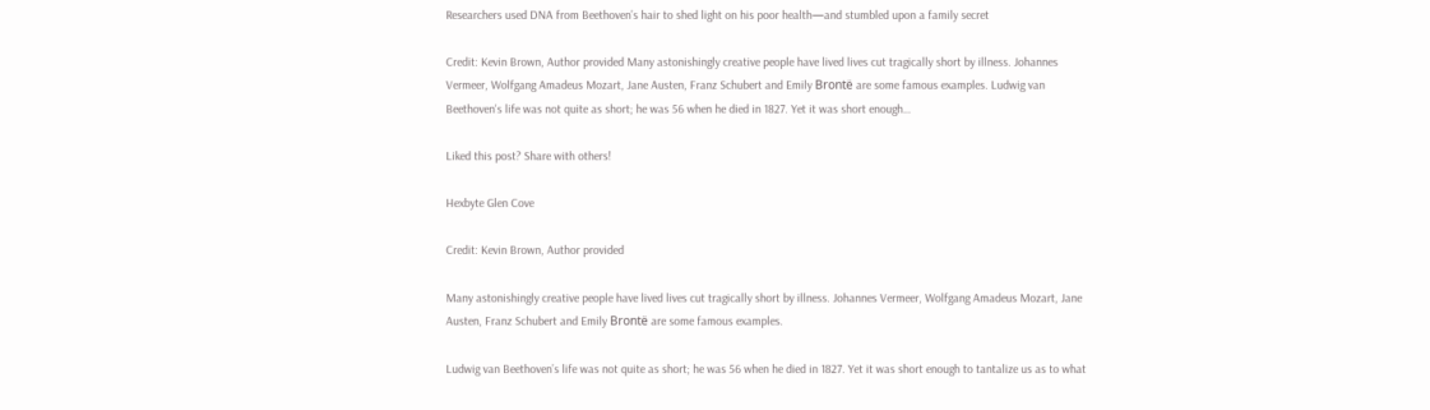Researchers used DNA from Beethoven’s hair to shed light on his poor health—and stumbled upon a family secret

Credit: Kevin Brown, Author provided Many astonishingly creative people have lived lives cut tragically short by illness. Johannes Vermeer, Wolfgang Amadeus Mozart, Jane Austen, Franz Schubert and Emily Brontë are some famous examples. Ludwig van Beethoven's life was not quite as short; he was 56 when he died in 1827. Yet it was short enough…

Liked this post? Share with others!

Hexbyte Glen Cove

Credit: Kevin Brown, Author provided

Many astonishingly creative people have lived lives cut tragically short by illness. Johannes Vermeer, Wolfgang Amadeus Mozart, Jane Austen, Franz Schubert and Emily Brontë are some famous examples.

Ludwig van Beethoven’s life was not quite as short; he was 56 when he died in 1827. Yet it was short enough to tantalize us as to what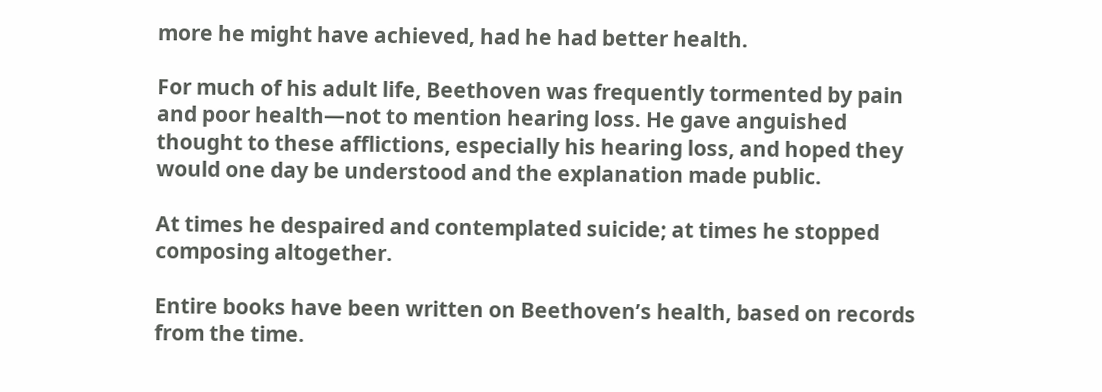more he might have achieved, had he had better health.

For much of his adult life, Beethoven was frequently tormented by pain and poor health—not to mention hearing loss. He gave anguished thought to these afflictions, especially his hearing loss, and hoped they would one day be understood and the explanation made public.

At times he despaired and contemplated suicide; at times he stopped composing altogether.

Entire books have been written on Beethoven’s health, based on records from the time.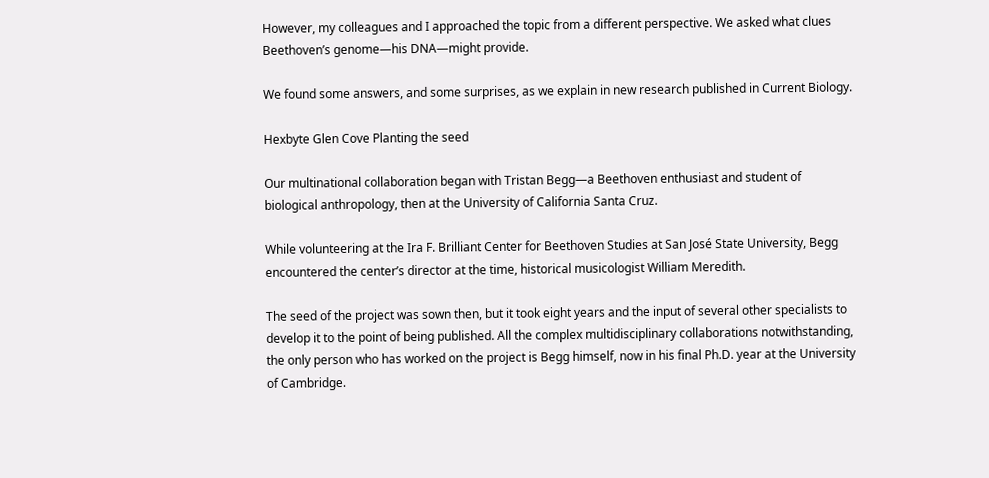However, my colleagues and I approached the topic from a different perspective. We asked what clues Beethoven’s genome—his DNA—might provide.

We found some answers, and some surprises, as we explain in new research published in Current Biology.

Hexbyte Glen Cove Planting the seed

Our multinational collaboration began with Tristan Begg—a Beethoven enthusiast and student of biological anthropology, then at the University of California Santa Cruz.

While volunteering at the Ira F. Brilliant Center for Beethoven Studies at San José State University, Begg encountered the center’s director at the time, historical musicologist William Meredith.

The seed of the project was sown then, but it took eight years and the input of several other specialists to develop it to the point of being published. All the complex multidisciplinary collaborations notwithstanding, the only person who has worked on the project is Begg himself, now in his final Ph.D. year at the University of Cambridge.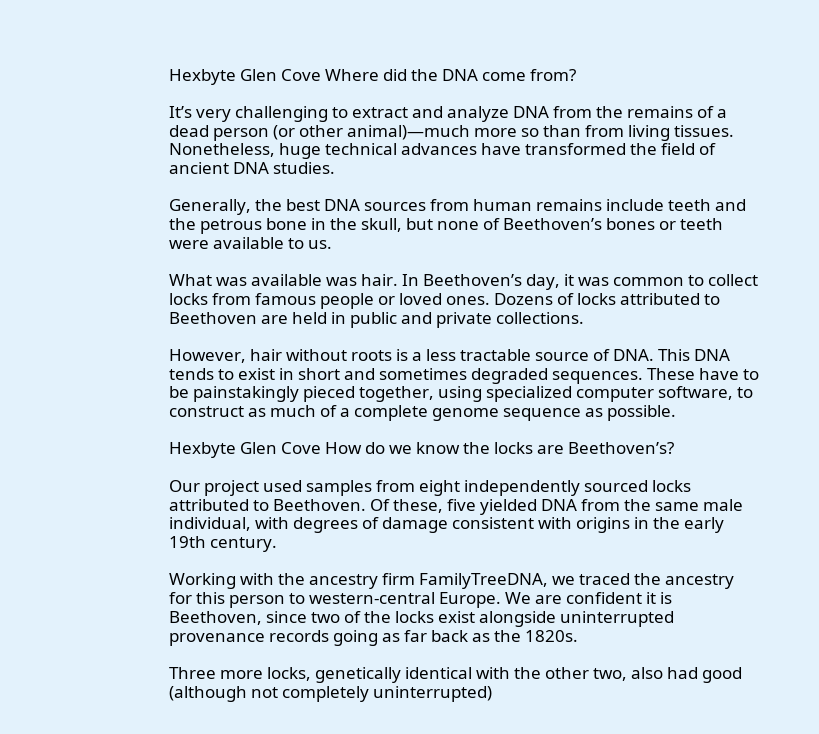Hexbyte Glen Cove Where did the DNA come from?

It’s very challenging to extract and analyze DNA from the remains of a dead person (or other animal)—much more so than from living tissues. Nonetheless, huge technical advances have transformed the field of ancient DNA studies.

Generally, the best DNA sources from human remains include teeth and the petrous bone in the skull, but none of Beethoven’s bones or teeth were available to us.

What was available was hair. In Beethoven’s day, it was common to collect locks from famous people or loved ones. Dozens of locks attributed to Beethoven are held in public and private collections.

However, hair without roots is a less tractable source of DNA. This DNA tends to exist in short and sometimes degraded sequences. These have to be painstakingly pieced together, using specialized computer software, to construct as much of a complete genome sequence as possible.

Hexbyte Glen Cove How do we know the locks are Beethoven’s?

Our project used samples from eight independently sourced locks attributed to Beethoven. Of these, five yielded DNA from the same male individual, with degrees of damage consistent with origins in the early 19th century.

Working with the ancestry firm FamilyTreeDNA, we traced the ancestry for this person to western-central Europe. We are confident it is Beethoven, since two of the locks exist alongside uninterrupted provenance records going as far back as the 1820s.

Three more locks, genetically identical with the other two, also had good (although not completely uninterrupted)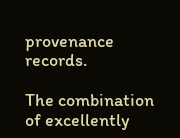provenance records.

The combination of excellently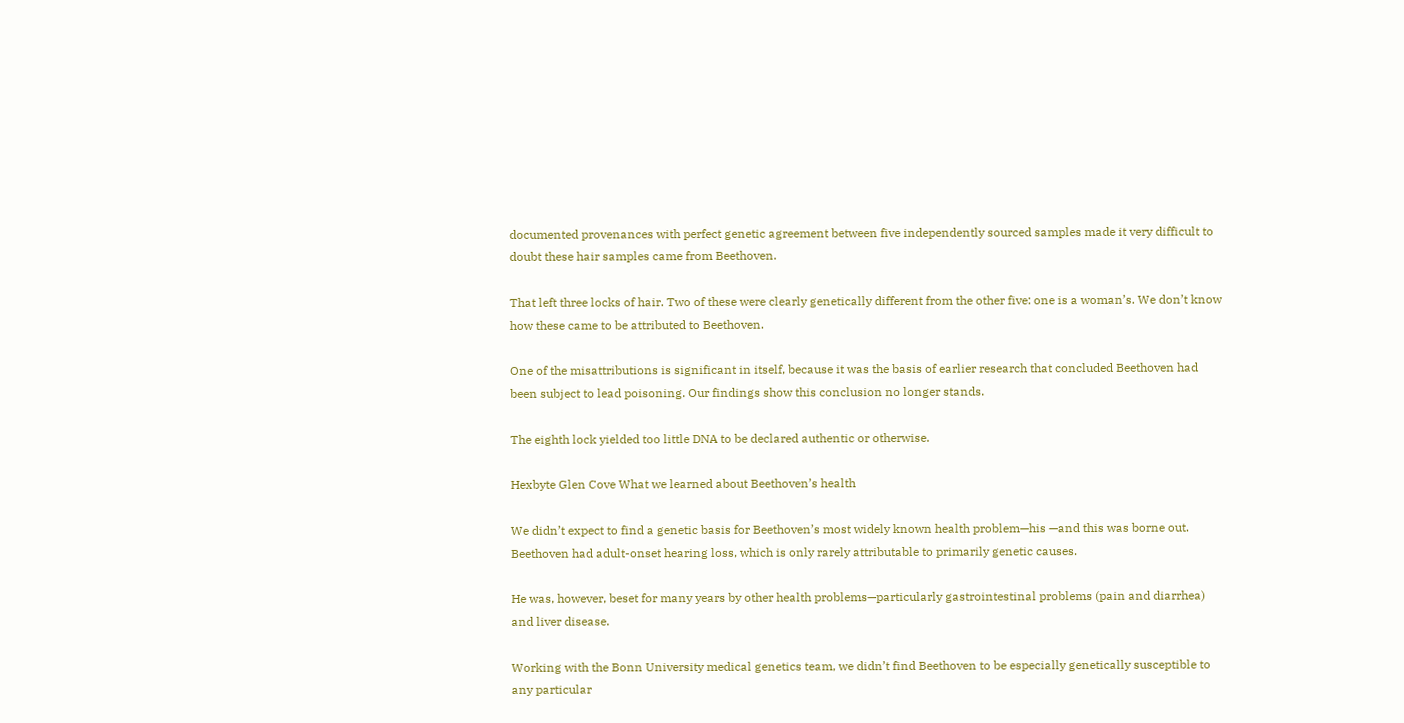documented provenances with perfect genetic agreement between five independently sourced samples made it very difficult to doubt these hair samples came from Beethoven.

That left three locks of hair. Two of these were clearly genetically different from the other five: one is a woman’s. We don’t know how these came to be attributed to Beethoven.

One of the misattributions is significant in itself, because it was the basis of earlier research that concluded Beethoven had been subject to lead poisoning. Our findings show this conclusion no longer stands.

The eighth lock yielded too little DNA to be declared authentic or otherwise.

Hexbyte Glen Cove What we learned about Beethoven’s health

We didn’t expect to find a genetic basis for Beethoven’s most widely known health problem—his —and this was borne out. Beethoven had adult-onset hearing loss, which is only rarely attributable to primarily genetic causes.

He was, however, beset for many years by other health problems—particularly gastrointestinal problems (pain and diarrhea) and liver disease.

Working with the Bonn University medical genetics team, we didn’t find Beethoven to be especially genetically susceptible to any particular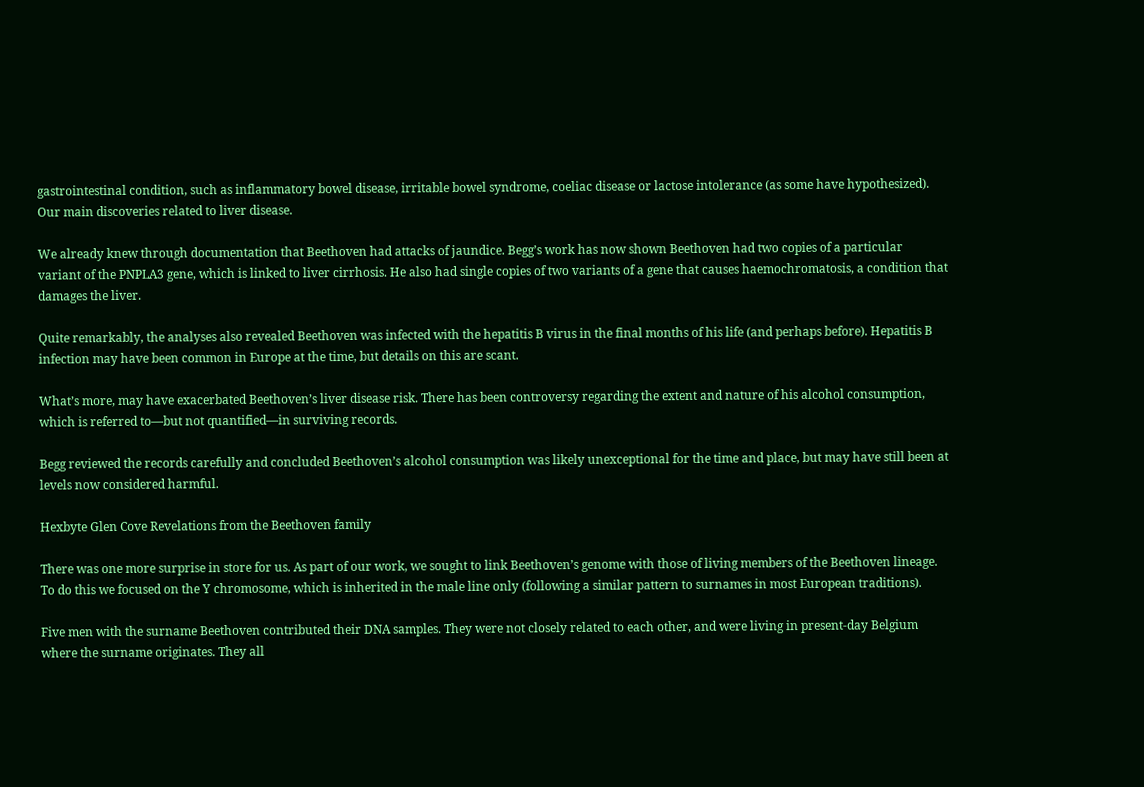gastrointestinal condition, such as inflammatory bowel disease, irritable bowel syndrome, coeliac disease or lactose intolerance (as some have hypothesized). Our main discoveries related to liver disease.

We already knew through documentation that Beethoven had attacks of jaundice. Begg’s work has now shown Beethoven had two copies of a particular variant of the PNPLA3 gene, which is linked to liver cirrhosis. He also had single copies of two variants of a gene that causes haemochromatosis, a condition that damages the liver.

Quite remarkably, the analyses also revealed Beethoven was infected with the hepatitis B virus in the final months of his life (and perhaps before). Hepatitis B infection may have been common in Europe at the time, but details on this are scant.

What’s more, may have exacerbated Beethoven’s liver disease risk. There has been controversy regarding the extent and nature of his alcohol consumption, which is referred to—but not quantified—in surviving records.

Begg reviewed the records carefully and concluded Beethoven’s alcohol consumption was likely unexceptional for the time and place, but may have still been at levels now considered harmful.

Hexbyte Glen Cove Revelations from the Beethoven family

There was one more surprise in store for us. As part of our work, we sought to link Beethoven’s genome with those of living members of the Beethoven lineage. To do this we focused on the Y chromosome, which is inherited in the male line only (following a similar pattern to surnames in most European traditions).

Five men with the surname Beethoven contributed their DNA samples. They were not closely related to each other, and were living in present-day Belgium where the surname originates. They all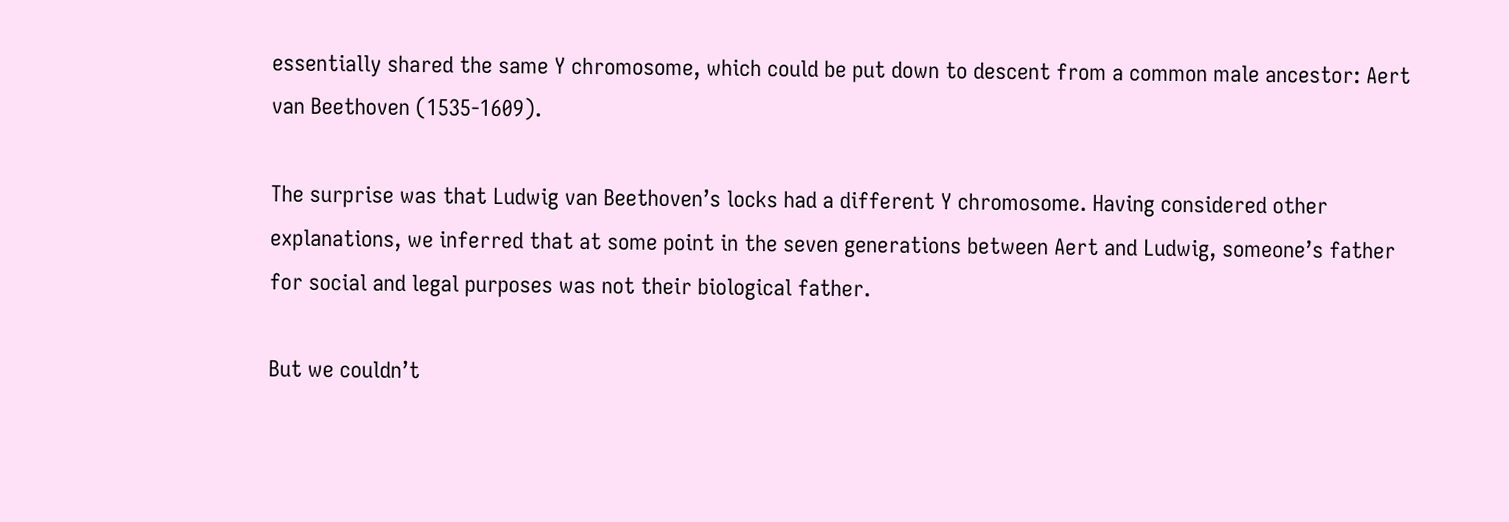essentially shared the same Y chromosome, which could be put down to descent from a common male ancestor: Aert van Beethoven (1535-1609).

The surprise was that Ludwig van Beethoven’s locks had a different Y chromosome. Having considered other explanations, we inferred that at some point in the seven generations between Aert and Ludwig, someone’s father for social and legal purposes was not their biological father.

But we couldn’t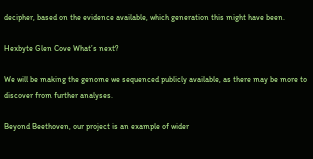decipher, based on the evidence available, which generation this might have been.

Hexbyte Glen Cove What’s next?

We will be making the genome we sequenced publicly available, as there may be more to discover from further analyses.

Beyond Beethoven, our project is an example of wider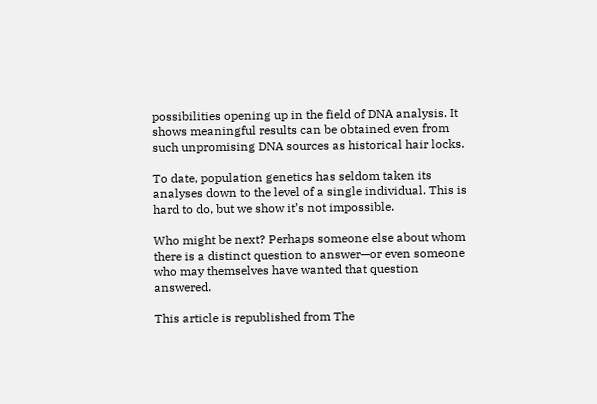possibilities opening up in the field of DNA analysis. It shows meaningful results can be obtained even from such unpromising DNA sources as historical hair locks.

To date, population genetics has seldom taken its analyses down to the level of a single individual. This is hard to do, but we show it’s not impossible.

Who might be next? Perhaps someone else about whom there is a distinct question to answer—or even someone who may themselves have wanted that question answered.

This article is republished from The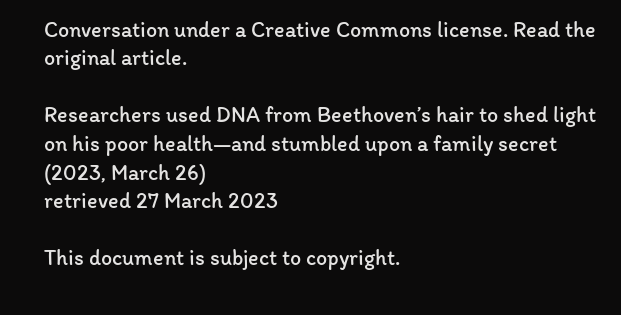Conversation under a Creative Commons license. Read the original article.

Researchers used DNA from Beethoven’s hair to shed light on his poor health—and stumbled upon a family secret (2023, March 26)
retrieved 27 March 2023

This document is subject to copyright.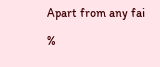Apart from any fai

%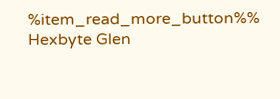%item_read_more_button%% Hexbyte Glen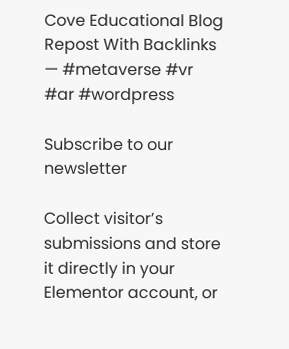Cove Educational Blog Repost With Backlinks — #metaverse #vr #ar #wordpress

Subscribe to our newsletter

Collect visitor’s submissions and store it directly in your Elementor account, or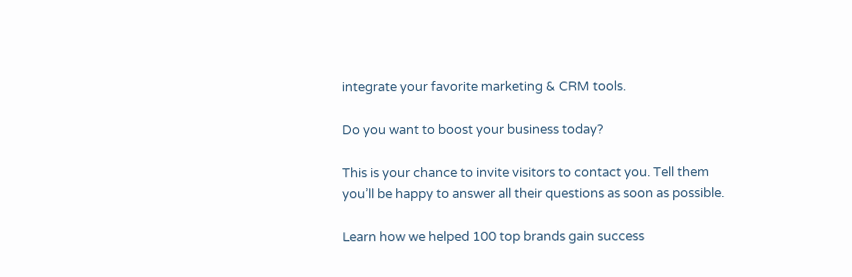integrate your favorite marketing & CRM tools.

Do you want to boost your business today?

This is your chance to invite visitors to contact you. Tell them you’ll be happy to answer all their questions as soon as possible.

Learn how we helped 100 top brands gain success